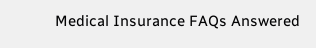Medical Insurance FAQs Answered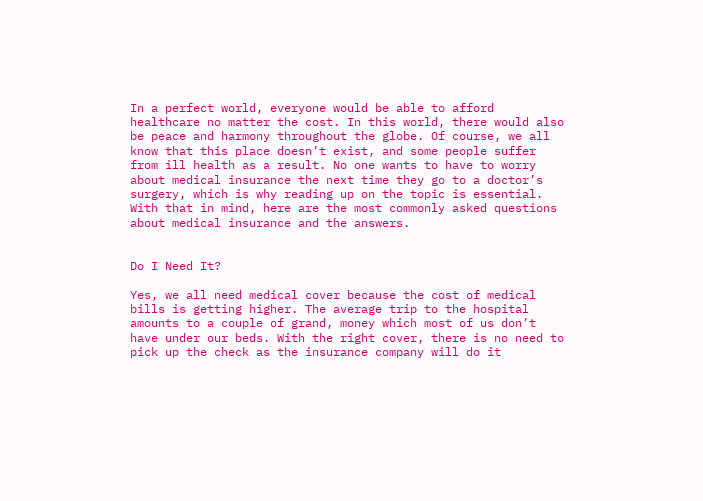In a perfect world, everyone would be able to afford healthcare no matter the cost. In this world, there would also be peace and harmony throughout the globe. Of course, we all know that this place doesn’t exist, and some people suffer from ill health as a result. No one wants to have to worry about medical insurance the next time they go to a doctor’s surgery, which is why reading up on the topic is essential. With that in mind, here are the most commonly asked questions about medical insurance and the answers.


Do I Need It?

Yes, we all need medical cover because the cost of medical bills is getting higher. The average trip to the hospital amounts to a couple of grand, money which most of us don’t have under our beds. With the right cover, there is no need to pick up the check as the insurance company will do it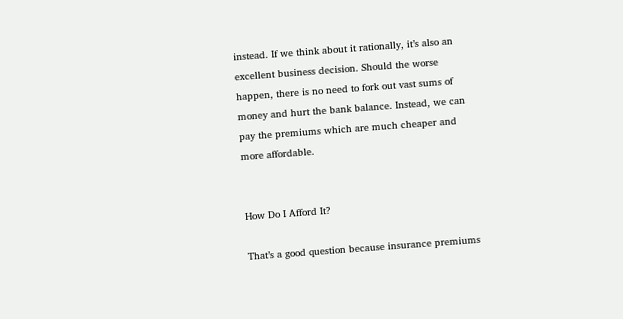instead. If we think about it rationally, it’s also an excellent business decision. Should the worse happen, there is no need to fork out vast sums of money and hurt the bank balance. Instead, we can pay the premiums which are much cheaper and more affordable.


How Do I Afford It?

That’s a good question because insurance premiums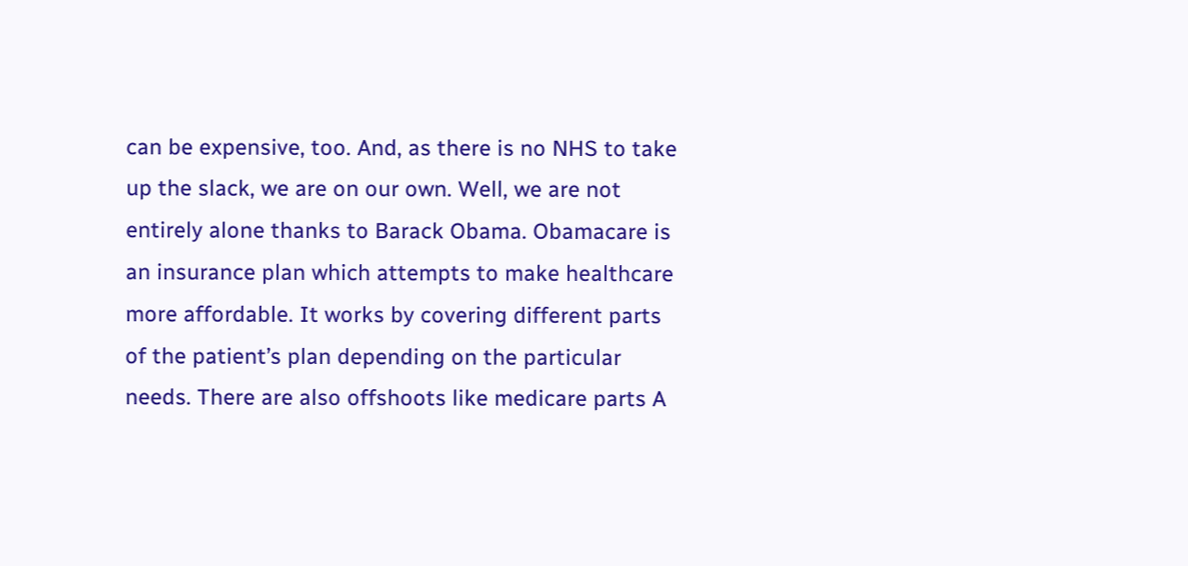can be expensive, too. And, as there is no NHS to take up the slack, we are on our own. Well, we are not entirely alone thanks to Barack Obama. Obamacare is an insurance plan which attempts to make healthcare more affordable. It works by covering different parts of the patient’s plan depending on the particular needs. There are also offshoots like medicare parts A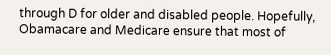through D for older and disabled people. Hopefully, Obamacare and Medicare ensure that most of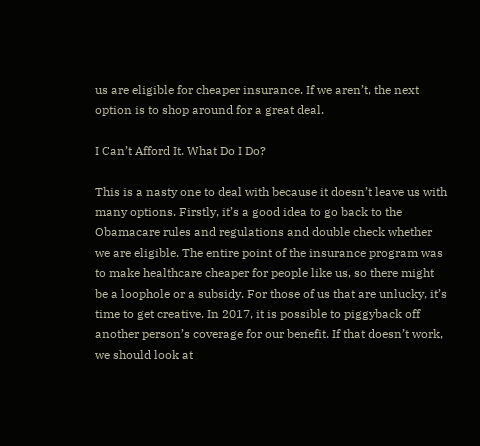us are eligible for cheaper insurance. If we aren’t, the next option is to shop around for a great deal.

I Can’t Afford It. What Do I Do?

This is a nasty one to deal with because it doesn’t leave us with many options. Firstly, it’s a good idea to go back to the Obamacare rules and regulations and double check whether we are eligible. The entire point of the insurance program was to make healthcare cheaper for people like us, so there might be a loophole or a subsidy. For those of us that are unlucky, it’s time to get creative. In 2017, it is possible to piggyback off another person’s coverage for our benefit. If that doesn’t work, we should look at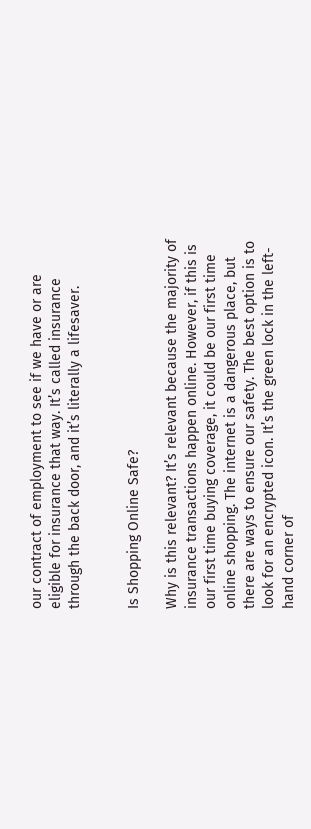our contract of employment to see if we have or are eligible for insurance that way. It’s called insurance through the back door, and it’s literally a lifesaver.


Is Shopping Online Safe?

Why is this relevant? It’s relevant because the majority of insurance transactions happen online. However, if this is our first time buying coverage, it could be our first time online shopping. The internet is a dangerous place, but there are ways to ensure our safety. The best option is to look for an encrypted icon. It’s the green lock in the left-hand corner of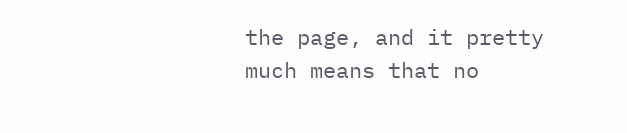the page, and it pretty much means that no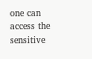one can access the sensitive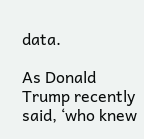data.

As Donald Trump recently said, ‘who knew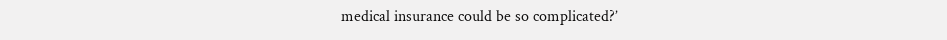medical insurance could be so complicated?’